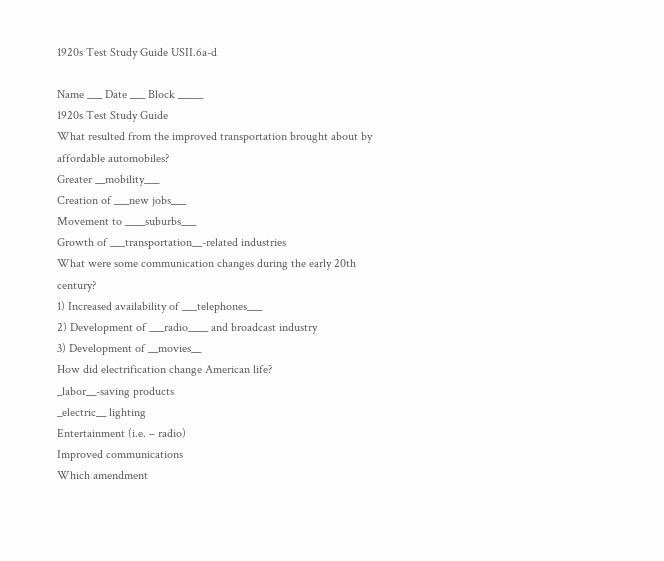1920s Test Study Guide USII.6a-d

Name ___ Date ___ Block _____
1920s Test Study Guide
What resulted from the improved transportation brought about by affordable automobiles?
Greater __mobility___
Creation of ___new jobs___
Movement to ____suburbs___
Growth of ___transportation__-related industries
What were some communication changes during the early 20th century?
1) Increased availability of ___telephones___
2) Development of ___radio____ and broadcast industry
3) Development of __movies__
How did electrification change American life?
_labor__-saving products
_electric__ lighting
Entertainment (i.e. – radio)
Improved communications
Which amendment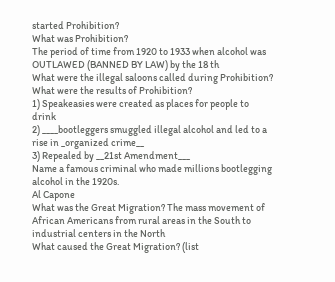started Prohibition?
What was Prohibition?
The period of time from 1920 to 1933 when alcohol was OUTLAWED (BANNED BY LAW) by the 18 th
What were the illegal saloons called during Prohibition?
What were the results of Prohibition?
1) Speakeasies were created as places for people to drink
2) ____bootleggers smuggled illegal alcohol and led to a rise in _organized crime__
3) Repealed by __21st Amendment___
Name a famous criminal who made millions bootlegging alcohol in the 1920s.
Al Capone
What was the Great Migration? The mass movement of African Americans from rural areas in the South to
industrial centers in the North
What caused the Great Migration? (list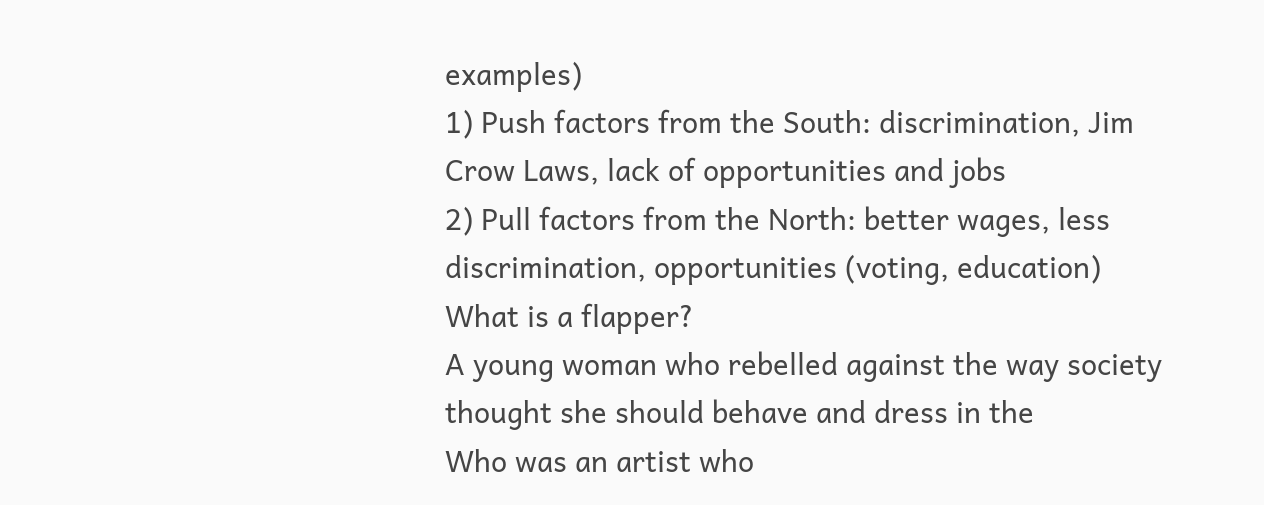examples)
1) Push factors from the South: discrimination, Jim Crow Laws, lack of opportunities and jobs
2) Pull factors from the North: better wages, less discrimination, opportunities (voting, education)
What is a flapper?
A young woman who rebelled against the way society thought she should behave and dress in the
Who was an artist who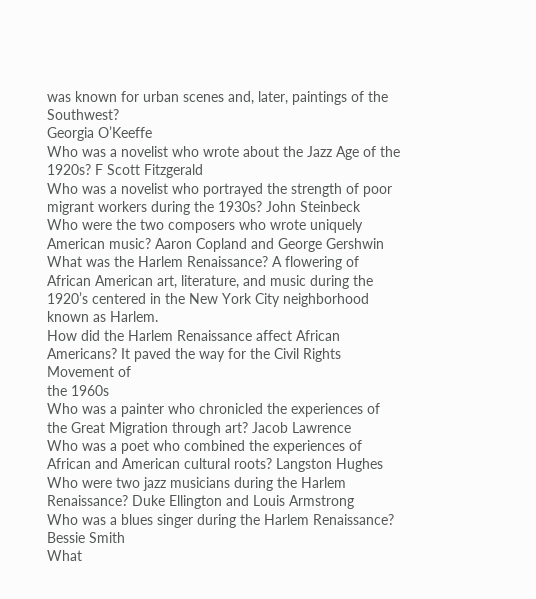was known for urban scenes and, later, paintings of the Southwest?
Georgia O’Keeffe
Who was a novelist who wrote about the Jazz Age of the 1920s? F Scott Fitzgerald
Who was a novelist who portrayed the strength of poor migrant workers during the 1930s? John Steinbeck
Who were the two composers who wrote uniquely American music? Aaron Copland and George Gershwin
What was the Harlem Renaissance? A flowering of African American art, literature, and music during the
1920’s centered in the New York City neighborhood known as Harlem.
How did the Harlem Renaissance affect African Americans? It paved the way for the Civil Rights Movement of
the 1960s
Who was a painter who chronicled the experiences of the Great Migration through art? Jacob Lawrence
Who was a poet who combined the experiences of African and American cultural roots? Langston Hughes
Who were two jazz musicians during the Harlem Renaissance? Duke Ellington and Louis Armstrong
Who was a blues singer during the Harlem Renaissance? Bessie Smith
What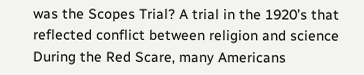was the Scopes Trial? A trial in the 1920’s that reflected conflict between religion and science
During the Red Scare, many Americans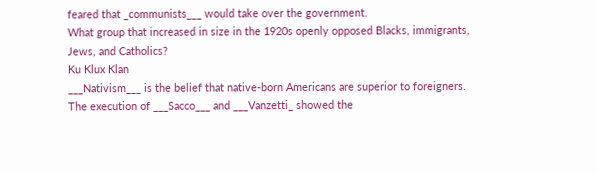feared that _communists___ would take over the government.
What group that increased in size in the 1920s openly opposed Blacks, immigrants, Jews, and Catholics?
Ku Klux Klan
___Nativism___ is the belief that native-born Americans are superior to foreigners.
The execution of ___Sacco___ and ___Vanzetti_ showed the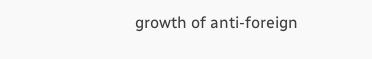growth of anti-foreign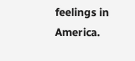feelings in America.